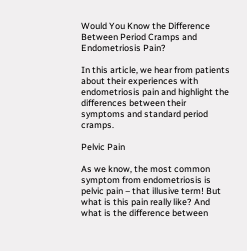Would You Know the Difference Between Period Cramps and Endometriosis Pain?

In this article, we hear from patients about their experiences with endometriosis pain and highlight the differences between their symptoms and standard period cramps.

Pelvic Pain

As we know, the most common symptom from endometriosis is pelvic pain – that illusive term! But what is this pain really like? And what is the difference between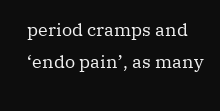period cramps and ‘endo pain’, as many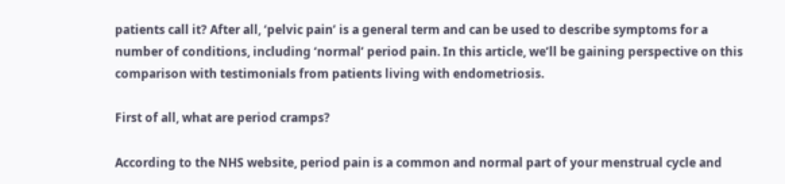patients call it? After all, ‘pelvic pain’ is a general term and can be used to describe symptoms for a number of conditions, including ‘normal’ period pain. In this article, we’ll be gaining perspective on this comparison with testimonials from patients living with endometriosis.

First of all, what are period cramps?

According to the NHS website, period pain is a common and normal part of your menstrual cycle and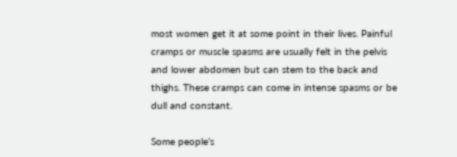most women get it at some point in their lives. Painful cramps or muscle spasms are usually felt in the pelvis and lower abdomen but can stem to the back and thighs. These cramps can come in intense spasms or be dull and constant.

Some people’s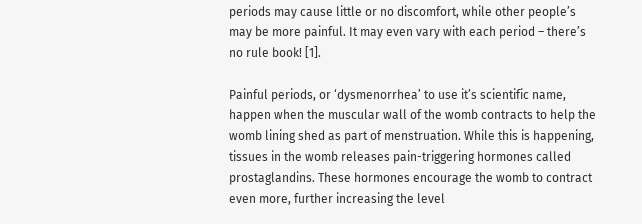periods may cause little or no discomfort, while other people’s may be more painful. It may even vary with each period – there’s no rule book! [1].

Painful periods, or ‘dysmenorrhea’ to use it’s scientific name, happen when the muscular wall of the womb contracts to help the womb lining shed as part of menstruation. While this is happening, tissues in the womb releases pain-triggering hormones called prostaglandins. These hormones encourage the womb to contract even more, further increasing the level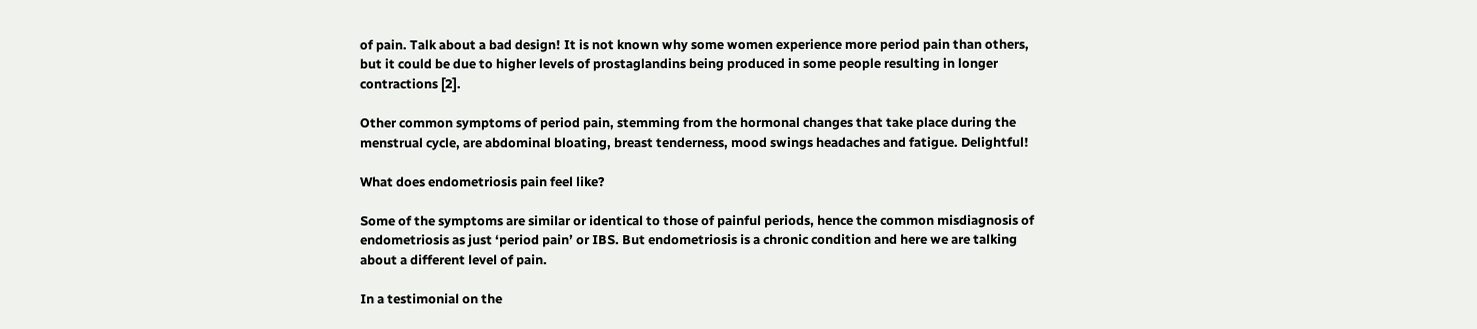of pain. Talk about a bad design! It is not known why some women experience more period pain than others, but it could be due to higher levels of prostaglandins being produced in some people resulting in longer contractions [2].

Other common symptoms of period pain, stemming from the hormonal changes that take place during the menstrual cycle, are abdominal bloating, breast tenderness, mood swings headaches and fatigue. Delightful!

What does endometriosis pain feel like?

Some of the symptoms are similar or identical to those of painful periods, hence the common misdiagnosis of endometriosis as just ‘period pain’ or IBS. But endometriosis is a chronic condition and here we are talking about a different level of pain.

In a testimonial on the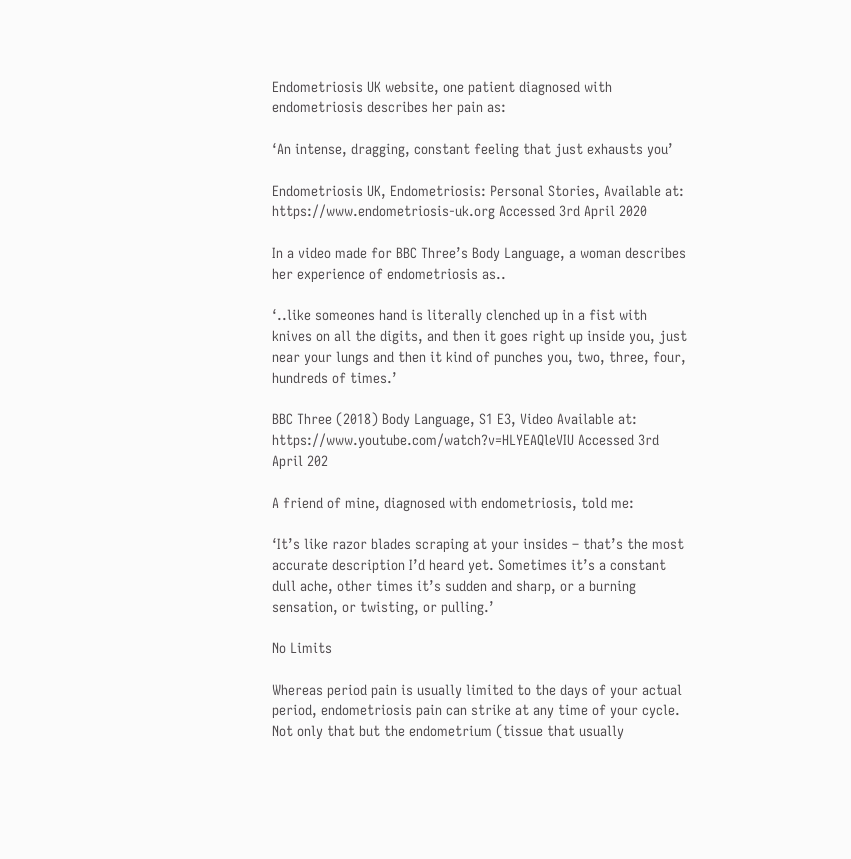Endometriosis UK website, one patient diagnosed with endometriosis describes her pain as:

‘An intense, dragging, constant feeling that just exhausts you’

Endometriosis UK, Endometriosis: Personal Stories, Available at:  https://www.endometriosis-uk.org Accessed 3rd April 2020

In a video made for BBC Three’s Body Language, a woman describes her experience of endometriosis as..

‘..like someones hand is literally clenched up in a fist with knives on all the digits, and then it goes right up inside you, just near your lungs and then it kind of punches you, two, three, four, hundreds of times.’

BBC Three (2018) Body Language, S1 E3, Video Available at: https://www.youtube.com/watch?v=HLYEAQleVIU Accessed 3rd April 202

A friend of mine, diagnosed with endometriosis, told me:

‘It’s like razor blades scraping at your insides – that’s the most accurate description I’d heard yet. Sometimes it’s a constant dull ache, other times it’s sudden and sharp, or a burning sensation, or twisting, or pulling.’

No Limits

Whereas period pain is usually limited to the days of your actual period, endometriosis pain can strike at any time of your cycle. Not only that but the endometrium (tissue that usually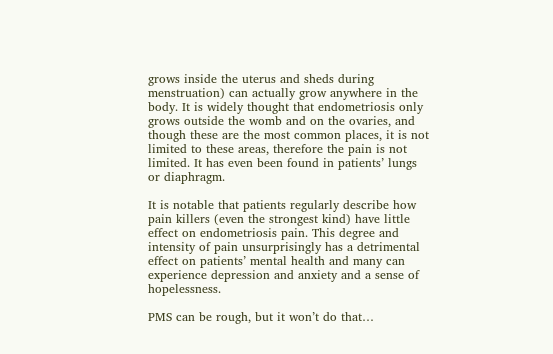grows inside the uterus and sheds during menstruation) can actually grow anywhere in the body. It is widely thought that endometriosis only grows outside the womb and on the ovaries, and though these are the most common places, it is not limited to these areas, therefore the pain is not limited. It has even been found in patients’ lungs or diaphragm.

It is notable that patients regularly describe how pain killers (even the strongest kind) have little effect on endometriosis pain. This degree and intensity of pain unsurprisingly has a detrimental effect on patients’ mental health and many can experience depression and anxiety and a sense of hopelessness.

PMS can be rough, but it won’t do that…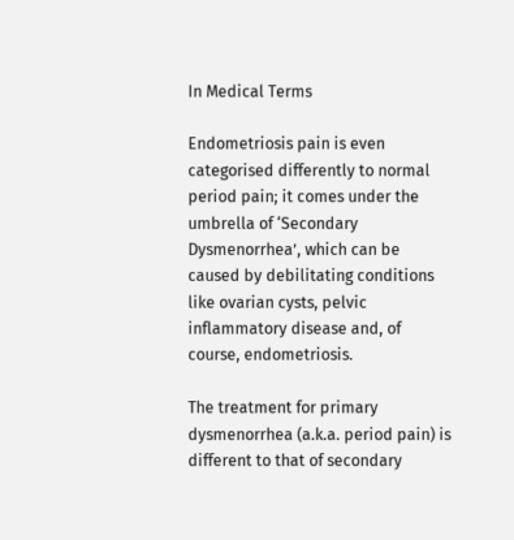In Medical Terms

Endometriosis pain is even categorised differently to normal period pain; it comes under the umbrella of ‘Secondary Dysmenorrhea’, which can be caused by debilitating conditions like ovarian cysts, pelvic inflammatory disease and, of course, endometriosis.

The treatment for primary dysmenorrhea (a.k.a. period pain) is different to that of secondary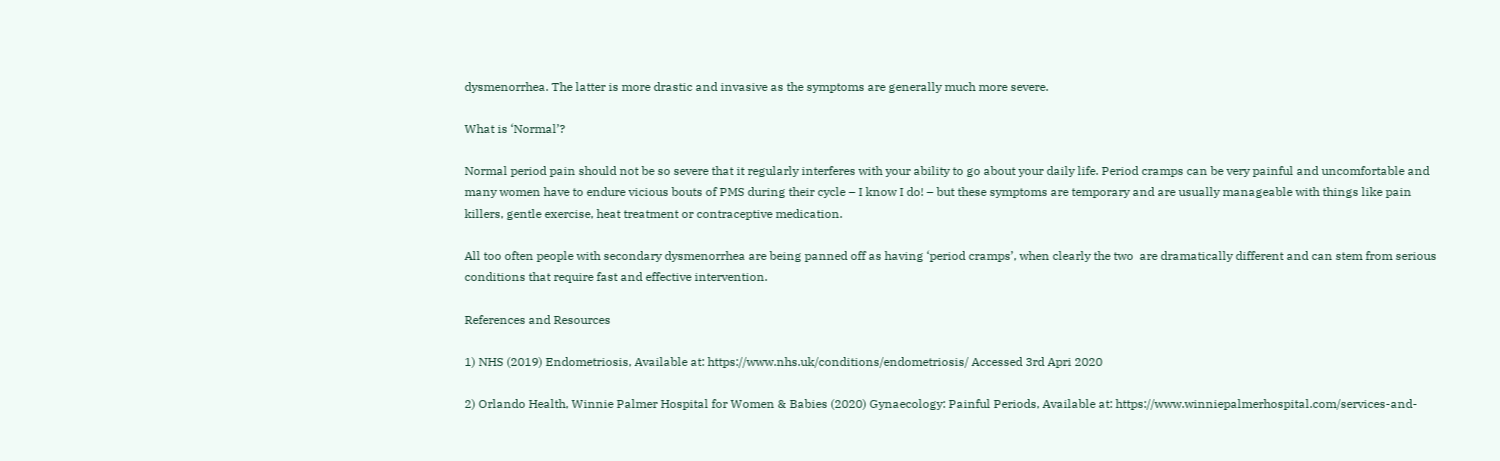dysmenorrhea. The latter is more drastic and invasive as the symptoms are generally much more severe.

What is ‘Normal’?

Normal period pain should not be so severe that it regularly interferes with your ability to go about your daily life. Period cramps can be very painful and uncomfortable and many women have to endure vicious bouts of PMS during their cycle – I know I do! – but these symptoms are temporary and are usually manageable with things like pain killers, gentle exercise, heat treatment or contraceptive medication.

All too often people with secondary dysmenorrhea are being panned off as having ‘period cramps’, when clearly the two  are dramatically different and can stem from serious conditions that require fast and effective intervention.

References and Resources

1) NHS (2019) Endometriosis, Available at: https://www.nhs.uk/conditions/endometriosis/ Accessed 3rd Apri 2020

2) Orlando Health, Winnie Palmer Hospital for Women & Babies (2020) Gynaecology: Painful Periods, Available at: https://www.winniepalmerhospital.com/services-and-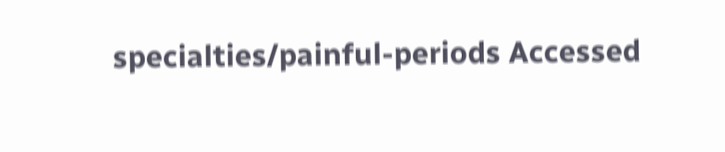specialties/painful-periods Accessed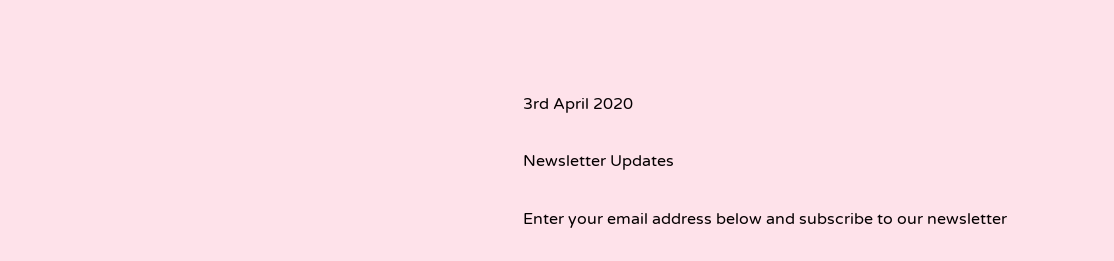3rd April 2020

Newsletter Updates

Enter your email address below and subscribe to our newsletter